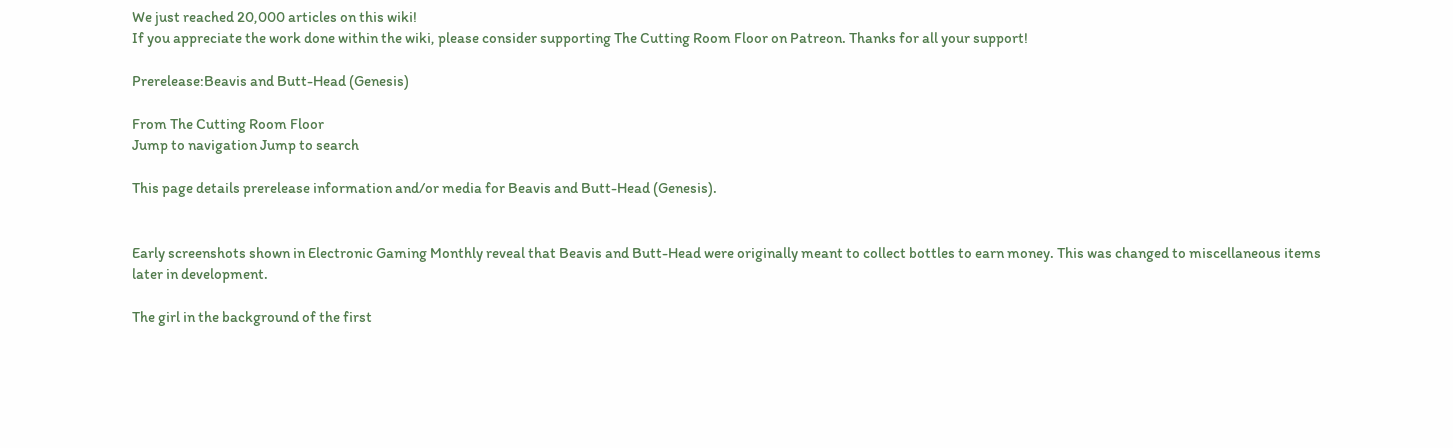We just reached 20,000 articles on this wiki!
If you appreciate the work done within the wiki, please consider supporting The Cutting Room Floor on Patreon. Thanks for all your support!

Prerelease:Beavis and Butt-Head (Genesis)

From The Cutting Room Floor
Jump to navigation Jump to search

This page details prerelease information and/or media for Beavis and Butt-Head (Genesis).


Early screenshots shown in Electronic Gaming Monthly reveal that Beavis and Butt-Head were originally meant to collect bottles to earn money. This was changed to miscellaneous items later in development.

The girl in the background of the first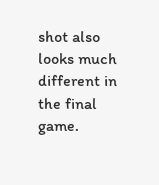shot also looks much different in the final game.